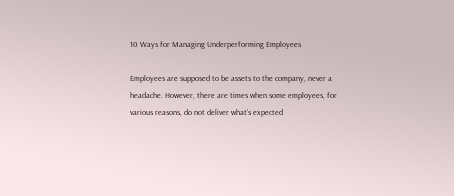10 Ways for Managing Underperforming Employees

Employees are supposed to be assets to the company, never a headache. However, there are times when some employees, for various reasons, do not deliver what’s expected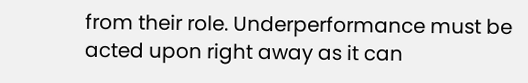from their role. Underperformance must be acted upon right away as it can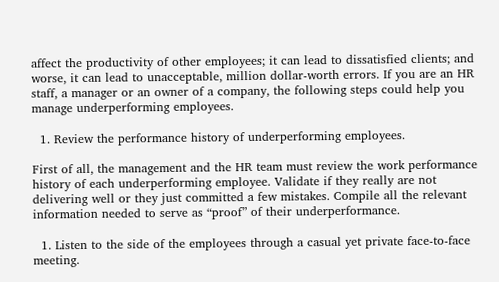affect the productivity of other employees; it can lead to dissatisfied clients; and worse, it can lead to unacceptable, million dollar-worth errors. If you are an HR staff, a manager or an owner of a company, the following steps could help you manage underperforming employees.

  1. Review the performance history of underperforming employees.

First of all, the management and the HR team must review the work performance history of each underperforming employee. Validate if they really are not delivering well or they just committed a few mistakes. Compile all the relevant information needed to serve as “proof” of their underperformance.

  1. Listen to the side of the employees through a casual yet private face-to-face meeting.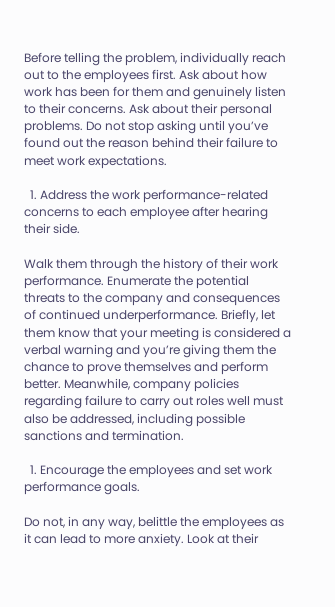Before telling the problem, individually reach out to the employees first. Ask about how work has been for them and genuinely listen to their concerns. Ask about their personal problems. Do not stop asking until you’ve found out the reason behind their failure to meet work expectations.

  1. Address the work performance-related concerns to each employee after hearing their side.

Walk them through the history of their work performance. Enumerate the potential threats to the company and consequences of continued underperformance. Briefly, let them know that your meeting is considered a verbal warning and you’re giving them the chance to prove themselves and perform better. Meanwhile, company policies regarding failure to carry out roles well must also be addressed, including possible sanctions and termination.

  1. Encourage the employees and set work performance goals.

Do not, in any way, belittle the employees as it can lead to more anxiety. Look at their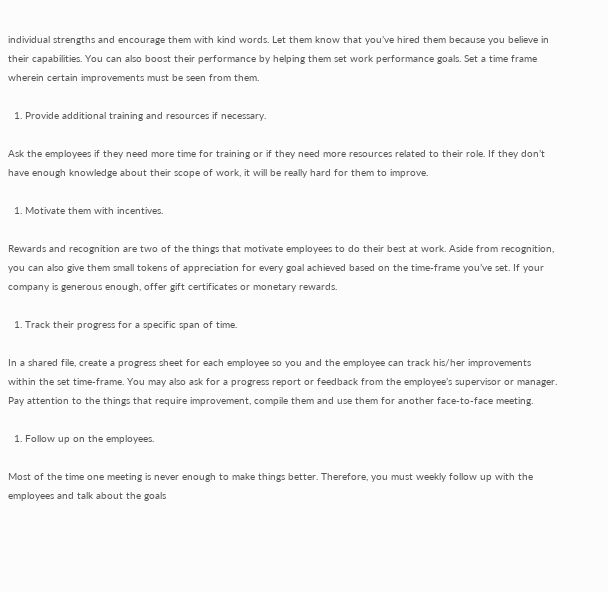individual strengths and encourage them with kind words. Let them know that you’ve hired them because you believe in their capabilities. You can also boost their performance by helping them set work performance goals. Set a time frame wherein certain improvements must be seen from them.

  1. Provide additional training and resources if necessary.

Ask the employees if they need more time for training or if they need more resources related to their role. If they don’t have enough knowledge about their scope of work, it will be really hard for them to improve.

  1. Motivate them with incentives.

Rewards and recognition are two of the things that motivate employees to do their best at work. Aside from recognition, you can also give them small tokens of appreciation for every goal achieved based on the time-frame you’ve set. If your company is generous enough, offer gift certificates or monetary rewards.

  1. Track their progress for a specific span of time.

In a shared file, create a progress sheet for each employee so you and the employee can track his/her improvements within the set time-frame. You may also ask for a progress report or feedback from the employee’s supervisor or manager. Pay attention to the things that require improvement, compile them and use them for another face-to-face meeting.

  1. Follow up on the employees.

Most of the time one meeting is never enough to make things better. Therefore, you must weekly follow up with the employees and talk about the goals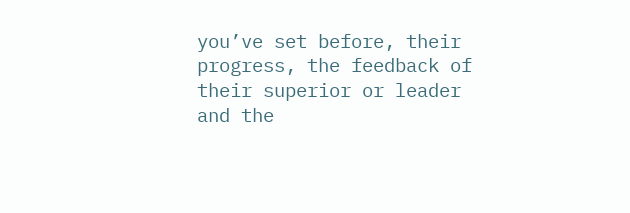you’ve set before, their progress, the feedback of their superior or leader and the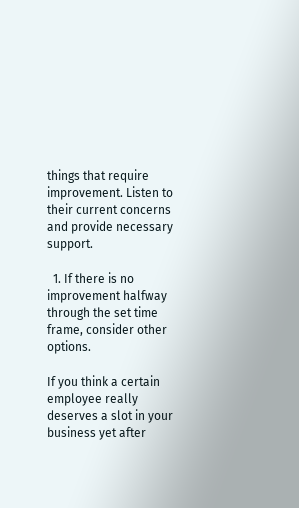things that require improvement. Listen to their current concerns and provide necessary support.

  1. If there is no improvement halfway through the set time frame, consider other options.

If you think a certain employee really deserves a slot in your business yet after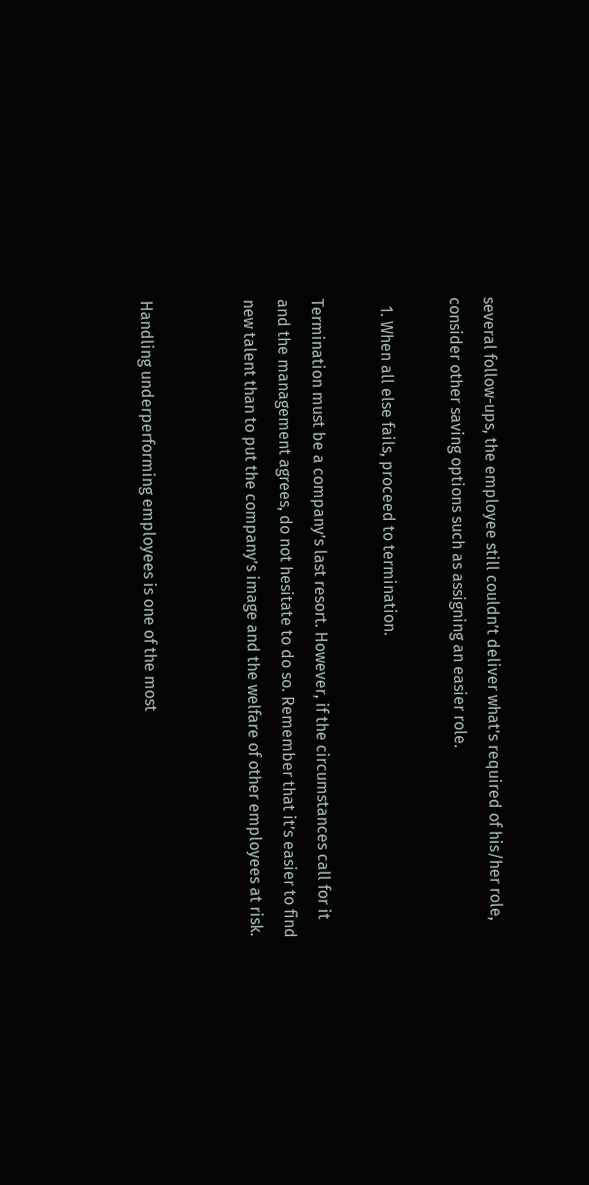several follow-ups, the employee still couldn’t deliver what’s required of his/her role, consider other saving options such as assigning an easier role.

  1. When all else fails, proceed to termination.

Termination must be a company’s last resort. However, if the circumstances call for it and the management agrees, do not hesitate to do so. Remember that it’s easier to find new talent than to put the company’s image and the welfare of other employees at risk.


Handling underperforming employees is one of the most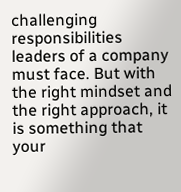challenging responsibilities leaders of a company must face. But with the right mindset and the right approach, it is something that your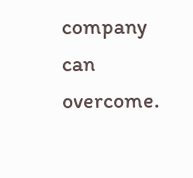company can overcome.